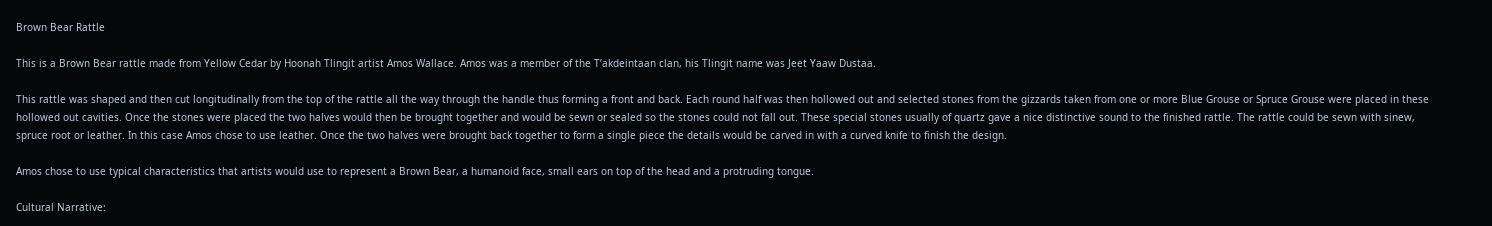Brown Bear Rattle

This is a Brown Bear rattle made from Yellow Cedar by Hoonah Tlingit artist Amos Wallace. Amos was a member of the T’akdeintaan clan, his Tlingit name was Jeet Yaaw Dustaa.

This rattle was shaped and then cut longitudinally from the top of the rattle all the way through the handle thus forming a front and back. Each round half was then hollowed out and selected stones from the gizzards taken from one or more Blue Grouse or Spruce Grouse were placed in these hollowed out cavities. Once the stones were placed the two halves would then be brought together and would be sewn or sealed so the stones could not fall out. These special stones usually of quartz gave a nice distinctive sound to the finished rattle. The rattle could be sewn with sinew, spruce root or leather. In this case Amos chose to use leather. Once the two halves were brought back together to form a single piece the details would be carved in with a curved knife to finish the design.

Amos chose to use typical characteristics that artists would use to represent a Brown Bear, a humanoid face, small ears on top of the head and a protruding tongue.

Cultural Narrative: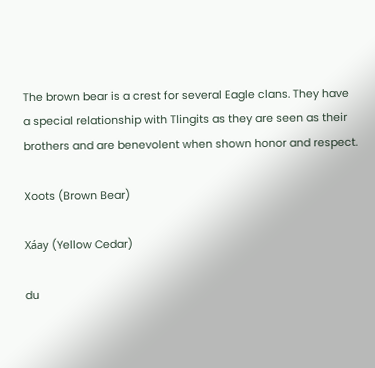The brown bear is a crest for several Eagle clans. They have a special relationship with Tlingits as they are seen as their brothers and are benevolent when shown honor and respect.

Xoots (Brown Bear)

Xáay (Yellow Cedar)

du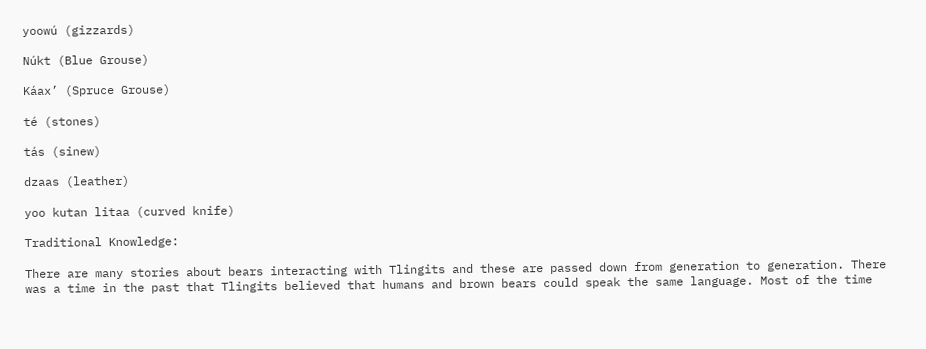yoowú (gizzards)

Núkt (Blue Grouse)

Káax’ (Spruce Grouse)

té (stones)

tás (sinew)

dzaas (leather)

yoo kutan litaa (curved knife)

Traditional Knowledge:

There are many stories about bears interacting with Tlingits and these are passed down from generation to generation. There was a time in the past that Tlingits believed that humans and brown bears could speak the same language. Most of the time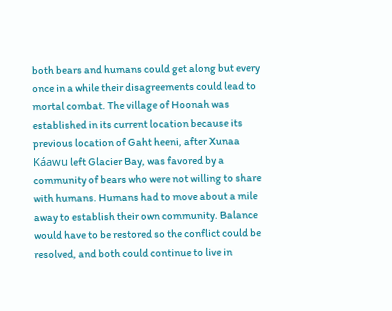both bears and humans could get along but every once in a while their disagreements could lead to mortal combat. The village of Hoonah was established in its current location because its previous location of Gaht heeni, after Xunaa Káawu left Glacier Bay, was favored by a community of bears who were not willing to share with humans. Humans had to move about a mile away to establish their own community. Balance would have to be restored so the conflict could be resolved, and both could continue to live in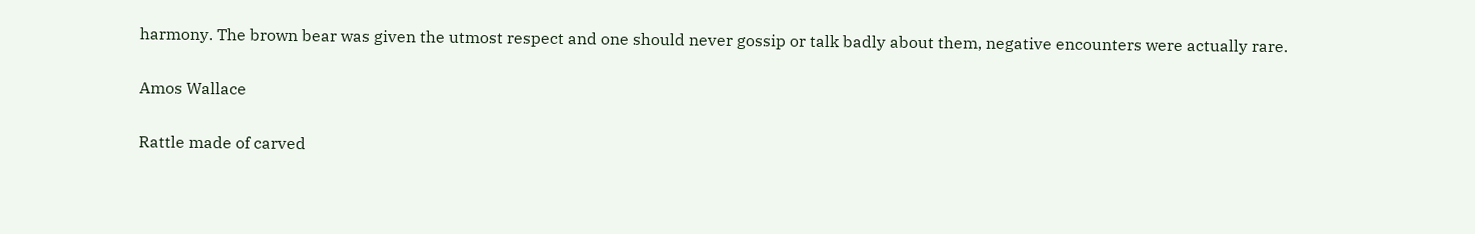harmony. The brown bear was given the utmost respect and one should never gossip or talk badly about them, negative encounters were actually rare.

Amos Wallace

Rattle made of carved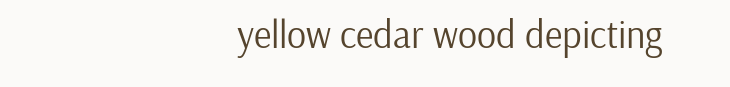yellow cedar wood depicting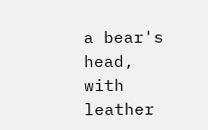a bear's head, with leather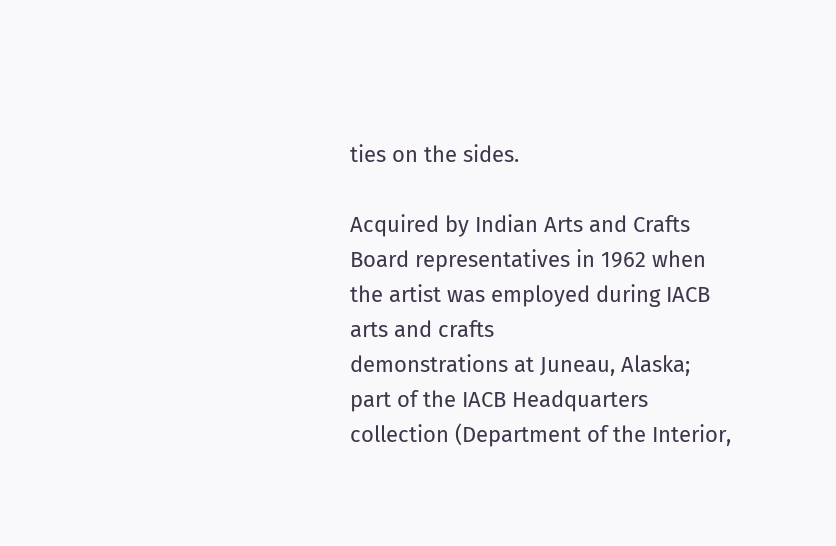ties on the sides.

Acquired by Indian Arts and Crafts Board representatives in 1962 when the artist was employed during IACB arts and crafts
demonstrations at Juneau, Alaska; part of the IACB Headquarters collection (Department of the Interior,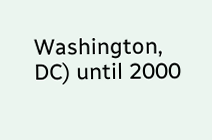Washington, DC) until 2000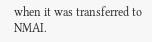when it was transferred to NMAI.